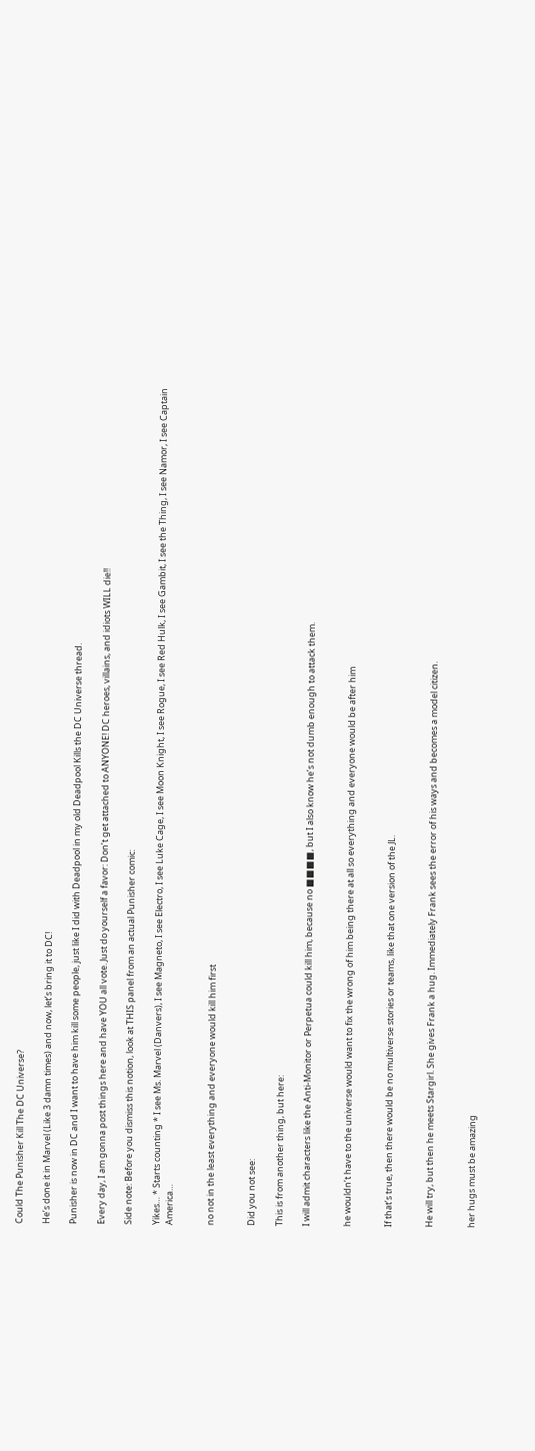Could The Punisher Kill The DC Universe?

He’s done it in Marvel (Like 3 damn times) and now, let’s bring it to DC!

Punisher is now in DC and I want to have him kill some people, just like I did with Deadpool in my old Deadpool Kills the DC Universe thread.

Every day, I am gonna post things here and have YOU all vote. Just do yourself a favor: Don’t get attached to ANYONE! DC heroes, villains, and idiots WILL die!!

Side note: Before you dismiss this notion, look at THIS panel from an actual Punisher comic:

Yikes… * Starts counting * I see Ms. Marvel (Danvers), I see Magneto, I see Electro, I see Luke Cage, I see Moon Knight, I see Rogue, I see Red Hulk, I see Gambit, I see the Thing, I see Namor, I see Captain America…


no not in the least everything and everyone would kill him first


Did you not see:

This is from another thing, but here:

I will admit characters like the Anti-Monitor or Perpetua could kill him, because no ■■■■, but I also know he’s not dumb enough to attack them.


he wouldn’t have to the universe would want to fix the wrong of him being there at all so everything and everyone would be after him


If that’s true, then there would be no multiverse stories or teams, like that one version of the JL.


He will try, but then he meets Stargirl. She gives Frank a hug. Immediately Frank sees the error of his ways and becomes a model citizen.


her hugs must be amazing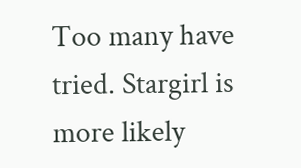Too many have tried. Stargirl is more likely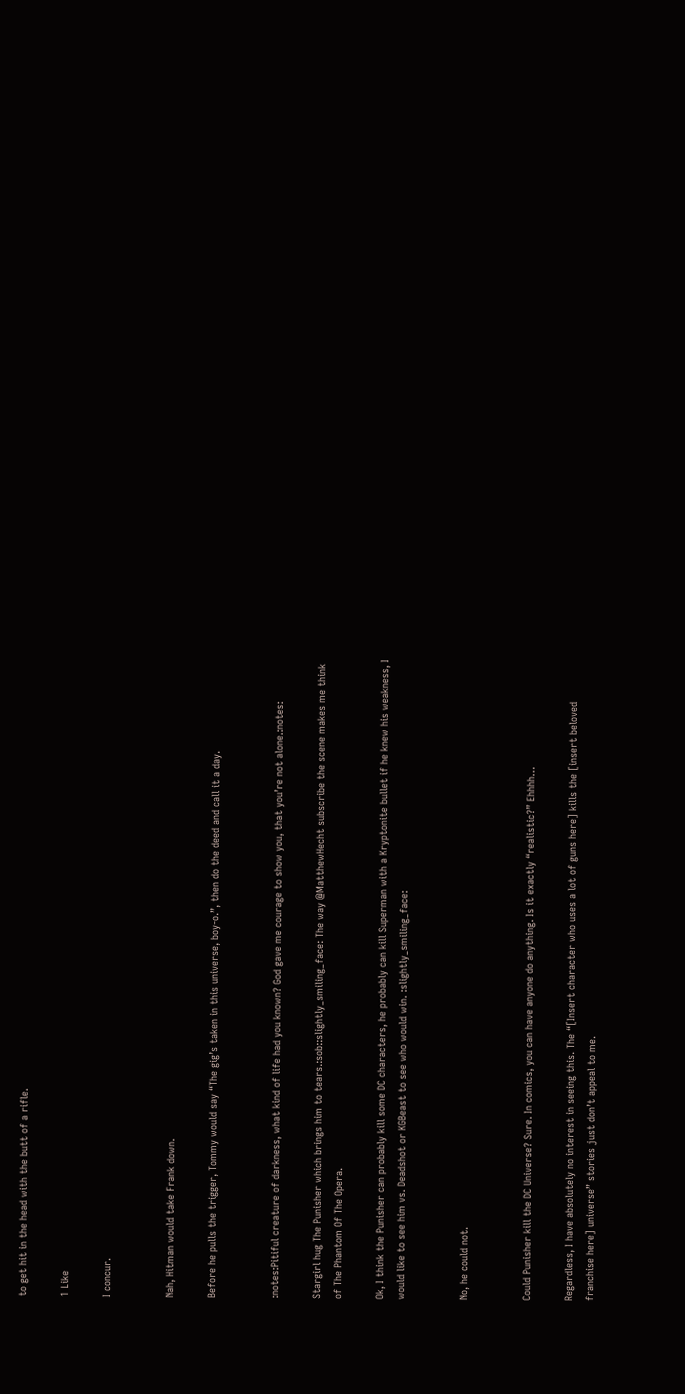to get hit in the head with the butt of a rifle.

1 Like

I concur.


Nah, Hitman would take Frank down.

Before he pulls the trigger, Tommy would say “The gig’s taken in this universe, boy-o.”, then do the deed and call it a day.


:notes:Pitiful creature of darkness, what kind of life had you known? God gave me courage to show you, that you’re not alone.:notes:

Stargirl hug The Punisher which brings him to tears.:sob::slightly_smiling_face: The way @MatthewHecht subscribe the scene makes me think of The Phantom Of The Opera.

Ok, I think the Punisher can probably kill some DC characters, he probably can kill Superman with a Kryptonite bullet if he knew his weakness, I would like to see him vs. Deadshot or KGBeast to see who would win. :slightly_smiling_face:


No, he could not.


Could Punisher kill the DC Universe? Sure. In comics, you can have anyone do anything. Is it exactly “realistic?” Ehhhh…

Regardless, I have absolutely no interest in seeing this. The “[Insert character who uses a lot of guns here] kills the [insert beloved franchise here] universe” stories just don’t appeal to me.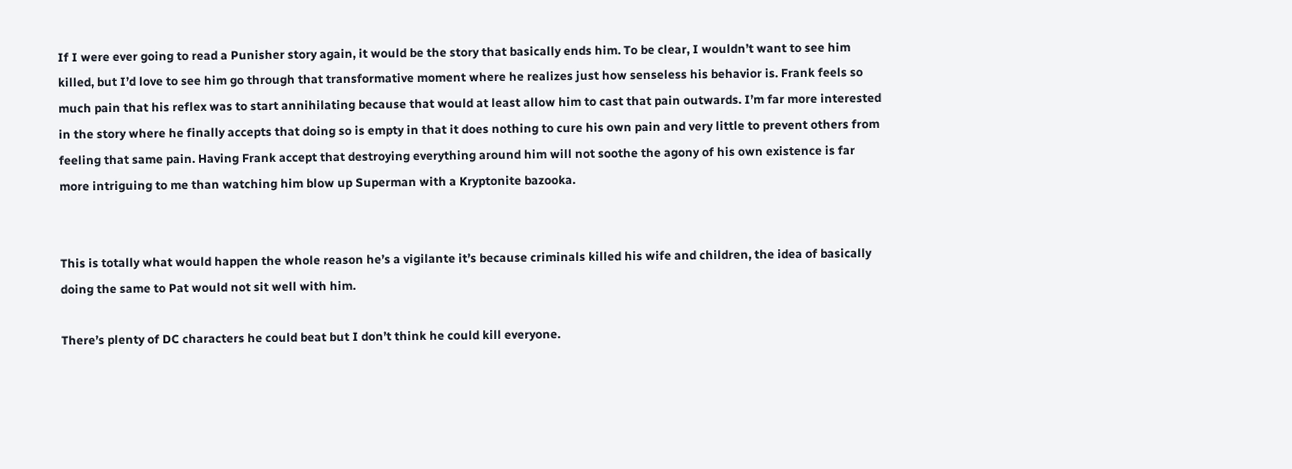If I were ever going to read a Punisher story again, it would be the story that basically ends him. To be clear, I wouldn’t want to see him killed, but I’d love to see him go through that transformative moment where he realizes just how senseless his behavior is. Frank feels so much pain that his reflex was to start annihilating because that would at least allow him to cast that pain outwards. I’m far more interested in the story where he finally accepts that doing so is empty in that it does nothing to cure his own pain and very little to prevent others from feeling that same pain. Having Frank accept that destroying everything around him will not soothe the agony of his own existence is far more intriguing to me than watching him blow up Superman with a Kryptonite bazooka.


This is totally what would happen the whole reason he’s a vigilante it’s because criminals killed his wife and children, the idea of basically doing the same to Pat would not sit well with him.

There’s plenty of DC characters he could beat but I don’t think he could kill everyone.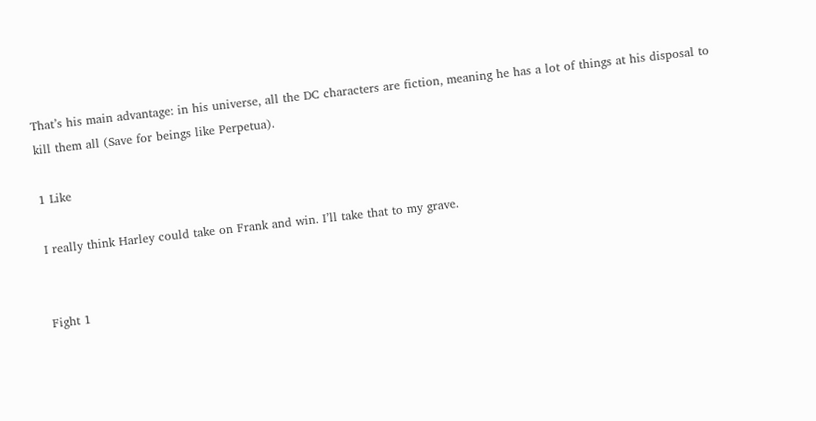That’s his main advantage: in his universe, all the DC characters are fiction, meaning he has a lot of things at his disposal to kill them all (Save for beings like Perpetua).

1 Like

I really think Harley could take on Frank and win. I’ll take that to my grave.


Fight 1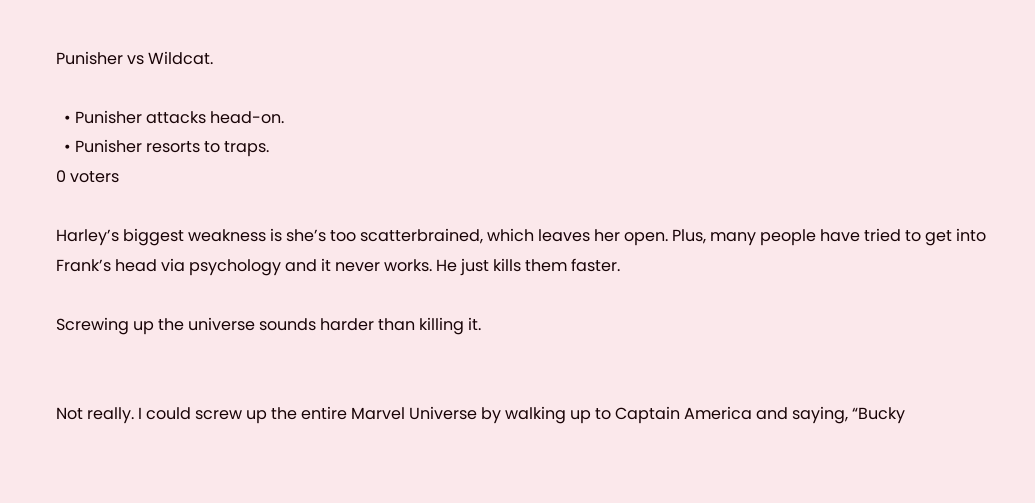Punisher vs Wildcat.

  • Punisher attacks head-on.
  • Punisher resorts to traps.
0 voters

Harley’s biggest weakness is she’s too scatterbrained, which leaves her open. Plus, many people have tried to get into Frank’s head via psychology and it never works. He just kills them faster.

Screwing up the universe sounds harder than killing it.


Not really. I could screw up the entire Marvel Universe by walking up to Captain America and saying, “Bucky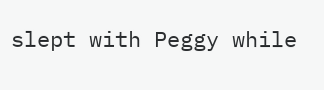slept with Peggy while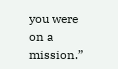you were on a mission.”